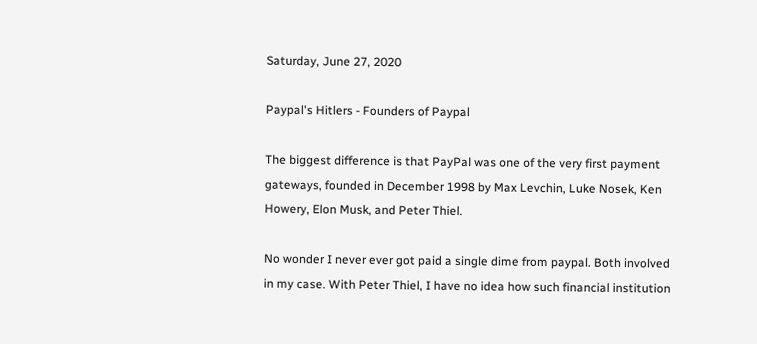Saturday, June 27, 2020

Paypal's Hitlers - Founders of Paypal

The biggest difference is that PayPal was one of the very first payment gateways, founded in December 1998 by Max Levchin, Luke Nosek, Ken Howery, Elon Musk, and Peter Thiel.

No wonder I never ever got paid a single dime from paypal. Both involved in my case. With Peter Thiel, I have no idea how such financial institution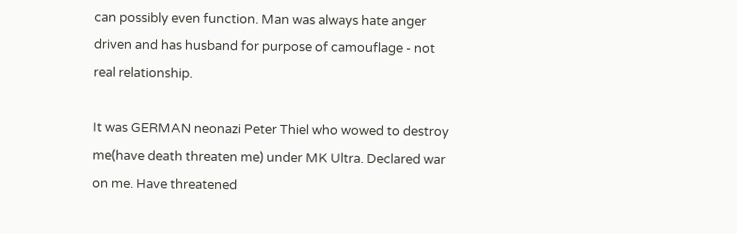can possibly even function. Man was always hate anger driven and has husband for purpose of camouflage - not real relationship.

It was GERMAN neonazi Peter Thiel who wowed to destroy me(have death threaten me) under MK Ultra. Declared war on me. Have threatened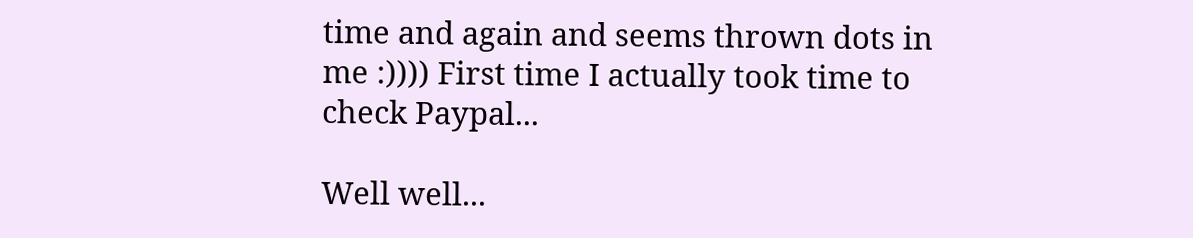time and again and seems thrown dots in me :)))) First time I actually took time to check Paypal...

Well well...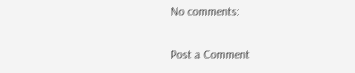No comments:

Post a Comment